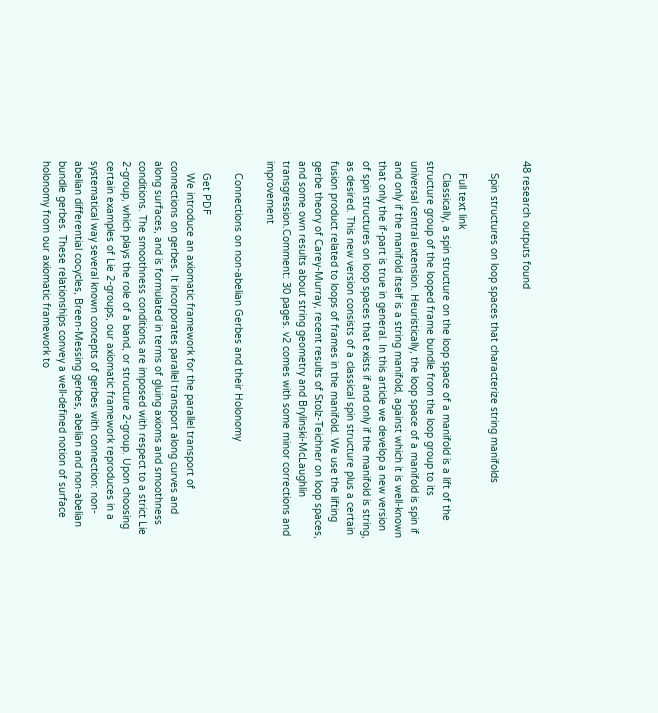48 research outputs found

    Spin structures on loop spaces that characterize string manifolds

    Full text link
    Classically, a spin structure on the loop space of a manifold is a lift of the structure group of the looped frame bundle from the loop group to its universal central extension. Heuristically, the loop space of a manifold is spin if and only if the manifold itself is a string manifold, against which it is well-known that only the if-part is true in general. In this article we develop a new version of spin structures on loop spaces that exists if and only if the manifold is string, as desired. This new version consists of a classical spin structure plus a certain fusion product related to loops of frames in the manifold. We use the lifting gerbe theory of Carey-Murray, recent results of Stolz-Teichner on loop spaces, and some own results about string geometry and Brylinski-McLaughlin transgression.Comment: 30 pages. v2 comes with some minor corrections and improvement

    Connections on non-abelian Gerbes and their Holonomy

    Get PDF
    We introduce an axiomatic framework for the parallel transport of connections on gerbes. It incorporates parallel transport along curves and along surfaces, and is formulated in terms of gluing axioms and smoothness conditions. The smoothness conditions are imposed with respect to a strict Lie 2-group, which plays the role of a band, or structure 2-group. Upon choosing certain examples of Lie 2-groups, our axiomatic framework reproduces in a systematical way several known concepts of gerbes with connection: non-abelian differential cocycles, Breen-Messing gerbes, abelian and non-abelian bundle gerbes. These relationships convey a well-defined notion of surface holonomy from our axiomatic framework to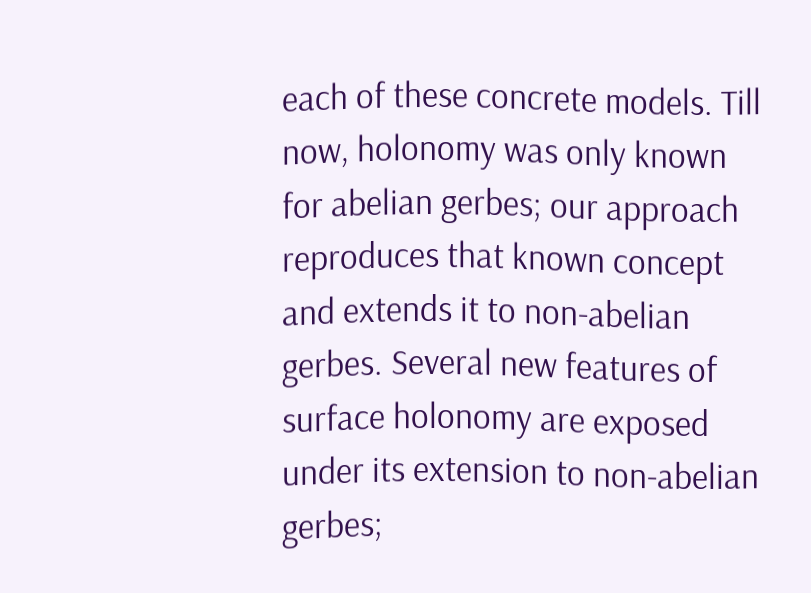each of these concrete models. Till now, holonomy was only known for abelian gerbes; our approach reproduces that known concept and extends it to non-abelian gerbes. Several new features of surface holonomy are exposed under its extension to non-abelian gerbes;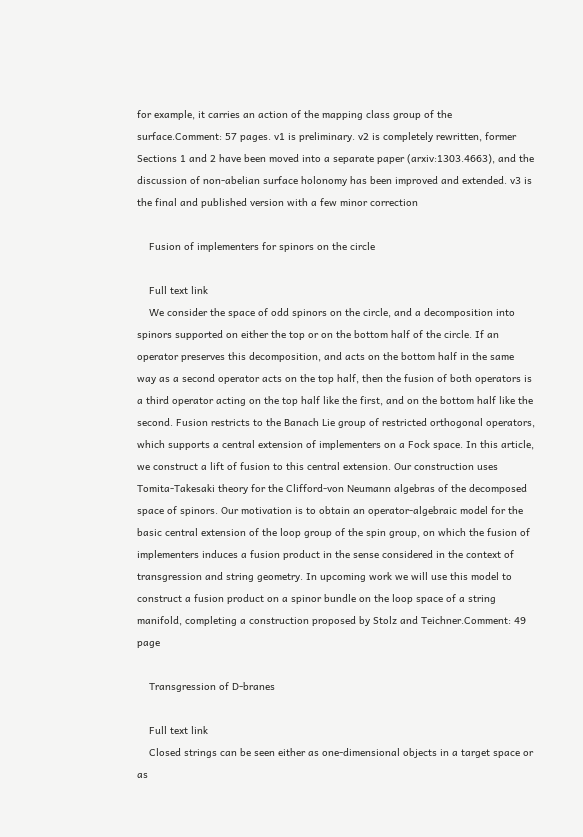for example, it carries an action of the mapping class group of the surface.Comment: 57 pages. v1 is preliminary. v2 is completely rewritten, former Sections 1 and 2 have been moved into a separate paper (arxiv:1303.4663), and the discussion of non-abelian surface holonomy has been improved and extended. v3 is the final and published version with a few minor correction

    Fusion of implementers for spinors on the circle

    Full text link
    We consider the space of odd spinors on the circle, and a decomposition into spinors supported on either the top or on the bottom half of the circle. If an operator preserves this decomposition, and acts on the bottom half in the same way as a second operator acts on the top half, then the fusion of both operators is a third operator acting on the top half like the first, and on the bottom half like the second. Fusion restricts to the Banach Lie group of restricted orthogonal operators, which supports a central extension of implementers on a Fock space. In this article, we construct a lift of fusion to this central extension. Our construction uses Tomita-Takesaki theory for the Clifford-von Neumann algebras of the decomposed space of spinors. Our motivation is to obtain an operator-algebraic model for the basic central extension of the loop group of the spin group, on which the fusion of implementers induces a fusion product in the sense considered in the context of transgression and string geometry. In upcoming work we will use this model to construct a fusion product on a spinor bundle on the loop space of a string manifold, completing a construction proposed by Stolz and Teichner.Comment: 49 page

    Transgression of D-branes

    Full text link
    Closed strings can be seen either as one-dimensional objects in a target space or as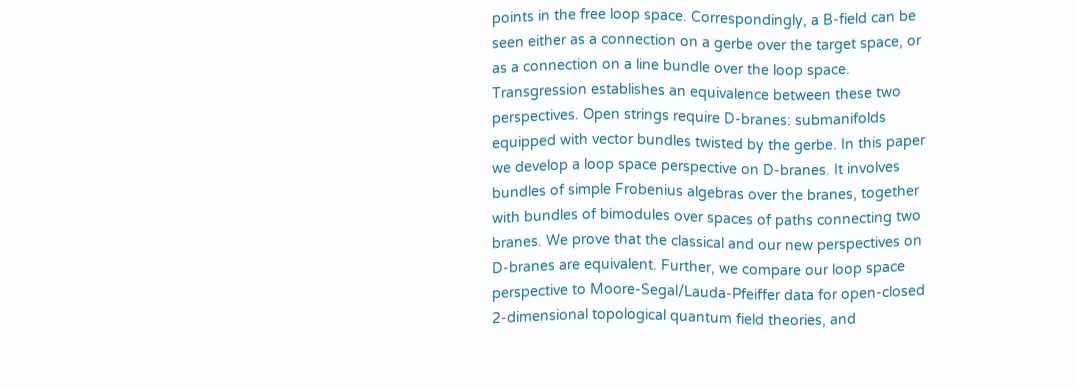points in the free loop space. Correspondingly, a B-field can be seen either as a connection on a gerbe over the target space, or as a connection on a line bundle over the loop space. Transgression establishes an equivalence between these two perspectives. Open strings require D-branes: submanifolds equipped with vector bundles twisted by the gerbe. In this paper we develop a loop space perspective on D-branes. It involves bundles of simple Frobenius algebras over the branes, together with bundles of bimodules over spaces of paths connecting two branes. We prove that the classical and our new perspectives on D-branes are equivalent. Further, we compare our loop space perspective to Moore-Segal/Lauda-Pfeiffer data for open-closed 2-dimensional topological quantum field theories, and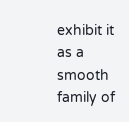exhibit it as a smooth family of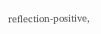reflection-positive,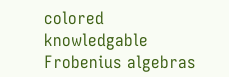colored knowledgable Frobenius algebras